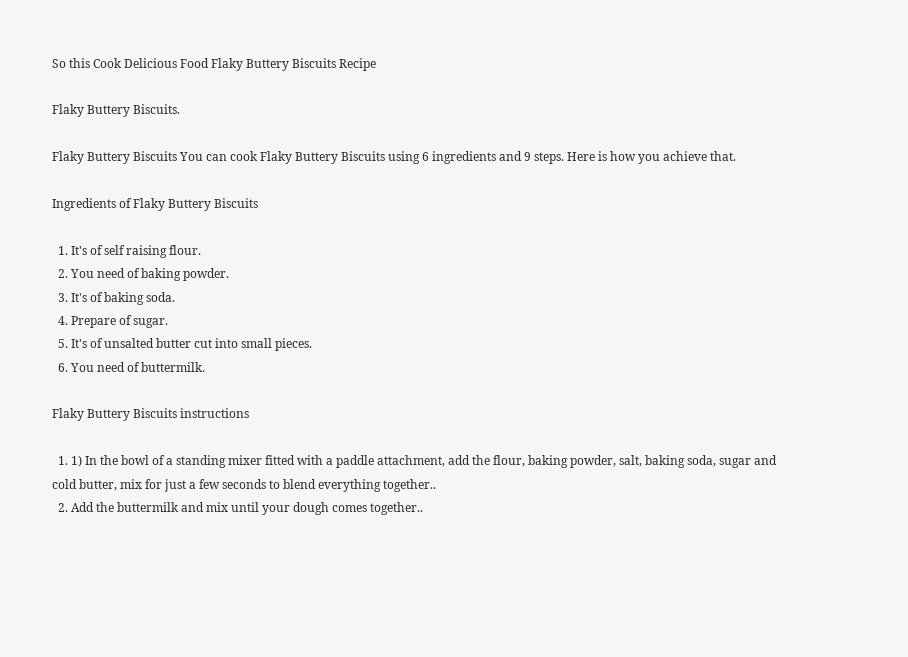So this Cook Delicious Food Flaky Buttery Biscuits Recipe

Flaky Buttery Biscuits.

Flaky Buttery Biscuits You can cook Flaky Buttery Biscuits using 6 ingredients and 9 steps. Here is how you achieve that.

Ingredients of Flaky Buttery Biscuits

  1. It's of self raising flour.
  2. You need of baking powder.
  3. It's of baking soda.
  4. Prepare of sugar.
  5. It's of unsalted butter cut into small pieces.
  6. You need of buttermilk.

Flaky Buttery Biscuits instructions

  1. 1) In the bowl of a standing mixer fitted with a paddle attachment, add the flour, baking powder, salt, baking soda, sugar and cold butter, mix for just a few seconds to blend everything together..
  2. Add the buttermilk and mix until your dough comes together..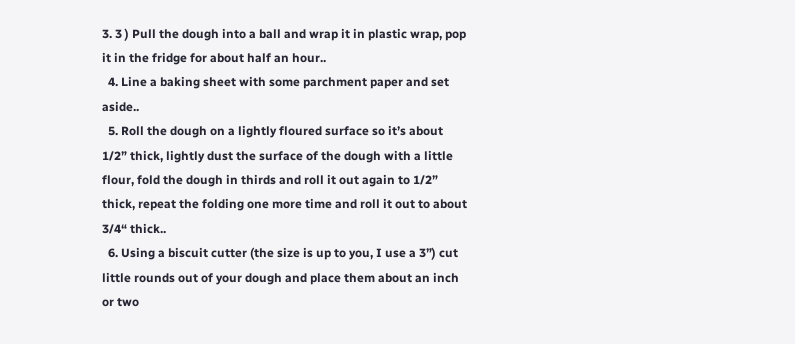3. 3 ) Pull the dough into a ball and wrap it in plastic wrap, pop it in the fridge for about half an hour..
  4. Line a baking sheet with some parchment paper and set aside..
  5. Roll the dough on a lightly floured surface so it’s about 1/2” thick, lightly dust the surface of the dough with a little flour, fold the dough in thirds and roll it out again to 1/2” thick, repeat the folding one more time and roll it out to about 3/4“ thick..
  6. Using a biscuit cutter (the size is up to you, I use a 3”) cut little rounds out of your dough and place them about an inch or two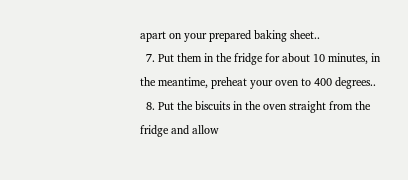apart on your prepared baking sheet..
  7. Put them in the fridge for about 10 minutes, in the meantime, preheat your oven to 400 degrees..
  8. Put the biscuits in the oven straight from the fridge and allow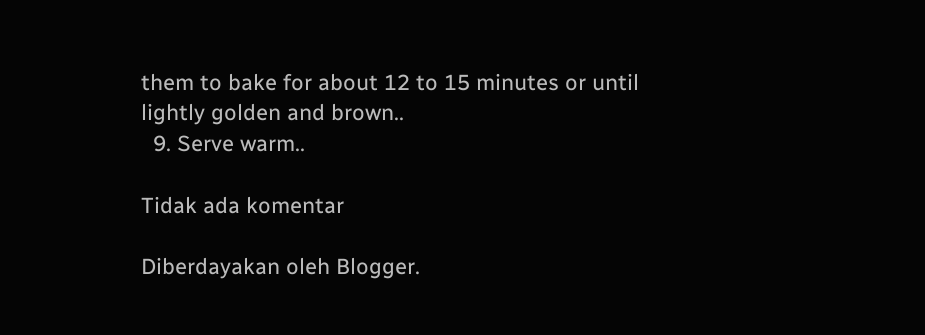them to bake for about 12 to 15 minutes or until lightly golden and brown..
  9. Serve warm..

Tidak ada komentar

Diberdayakan oleh Blogger.